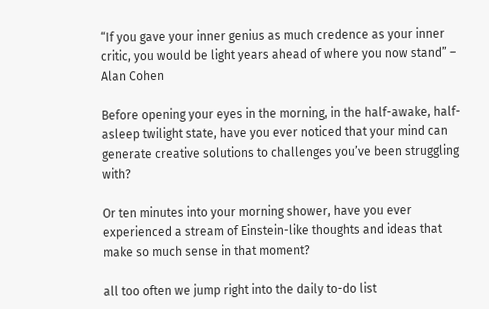“If you gave your inner genius as much credence as your inner critic, you would be light years ahead of where you now stand” – Alan Cohen

Before opening your eyes in the morning, in the half-awake, half-asleep twilight state, have you ever noticed that your mind can generate creative solutions to challenges you’ve been struggling with?

Or ten minutes into your morning shower, have you ever experienced a stream of Einstein-like thoughts and ideas that make so much sense in that moment?

all too often we jump right into the daily to-do list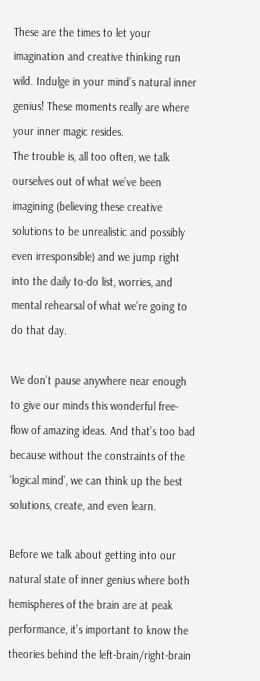These are the times to let your imagination and creative thinking run wild. Indulge in your mind’s natural inner genius! These moments really are where your inner magic resides.
The trouble is, all too often, we talk ourselves out of what we’ve been imagining (believing these creative solutions to be unrealistic and possibly even irresponsible) and we jump right into the daily to-do list, worries, and mental rehearsal of what we’re going to do that day.

We don’t pause anywhere near enough to give our minds this wonderful free-flow of amazing ideas. And that’s too bad because without the constraints of the ‘logical mind’, we can think up the best solutions, create, and even learn.

Before we talk about getting into our natural state of inner genius where both hemispheres of the brain are at peak performance, it’s important to know the theories behind the left-brain/right-brain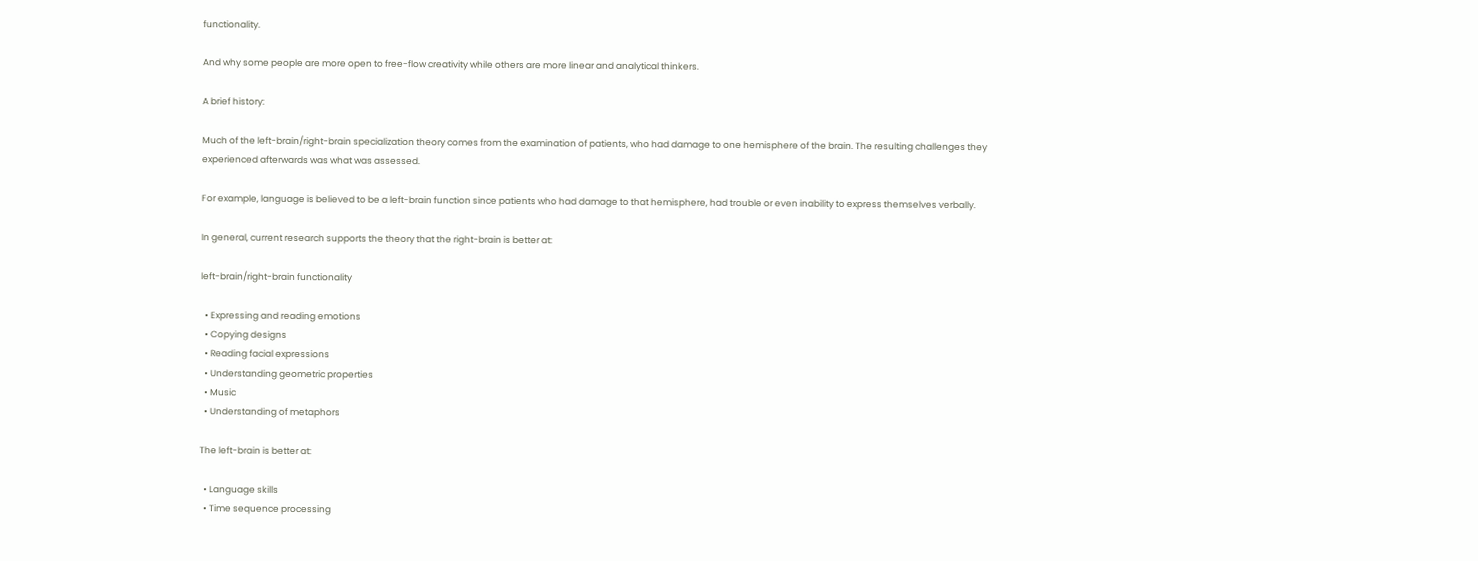functionality.

And why some people are more open to free-flow creativity while others are more linear and analytical thinkers.

A brief history:

Much of the left-brain/right-brain specialization theory comes from the examination of patients, who had damage to one hemisphere of the brain. The resulting challenges they experienced afterwards was what was assessed.

For example, language is believed to be a left-brain function since patients who had damage to that hemisphere, had trouble or even inability to express themselves verbally.

In general, current research supports the theory that the right-brain is better at:

left-brain/right-brain functionality

  • Expressing and reading emotions
  • Copying designs
  • Reading facial expressions
  • Understanding geometric properties
  • Music
  • Understanding of metaphors

The left-brain is better at:

  • Language skills
  • Time sequence processing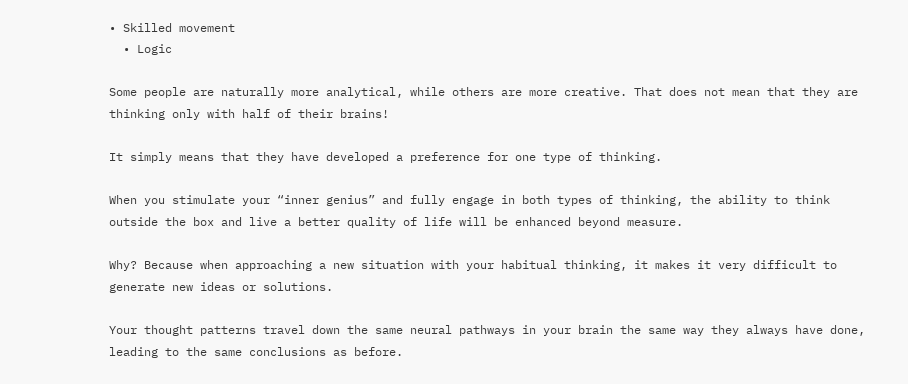• Skilled movement
  • Logic

Some people are naturally more analytical, while others are more creative. That does not mean that they are thinking only with half of their brains!

It simply means that they have developed a preference for one type of thinking.

When you stimulate your “inner genius” and fully engage in both types of thinking, the ability to think outside the box and live a better quality of life will be enhanced beyond measure.

Why? Because when approaching a new situation with your habitual thinking, it makes it very difficult to generate new ideas or solutions.

Your thought patterns travel down the same neural pathways in your brain the same way they always have done, leading to the same conclusions as before.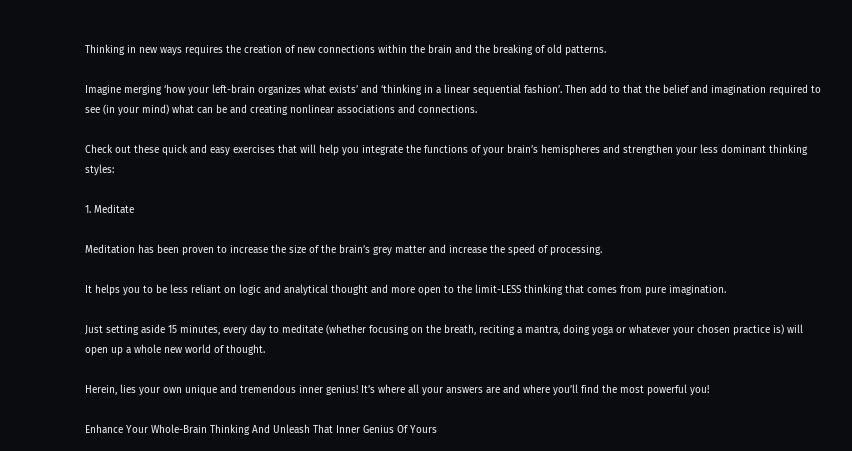Thinking in new ways requires the creation of new connections within the brain and the breaking of old patterns.

Imagine merging ‘how your left-brain organizes what exists’ and ‘thinking in a linear sequential fashion’. Then add to that the belief and imagination required to see (in your mind) what can be and creating nonlinear associations and connections.

Check out these quick and easy exercises that will help you integrate the functions of your brain’s hemispheres and strengthen your less dominant thinking styles:

1. Meditate

Meditation has been proven to increase the size of the brain’s grey matter and increase the speed of processing.

It helps you to be less reliant on logic and analytical thought and more open to the limit-LESS thinking that comes from pure imagination.

Just setting aside 15 minutes, every day to meditate (whether focusing on the breath, reciting a mantra, doing yoga or whatever your chosen practice is) will open up a whole new world of thought.

Herein, lies your own unique and tremendous inner genius! It’s where all your answers are and where you’ll find the most powerful you!

Enhance Your Whole-Brain Thinking And Unleash That Inner Genius Of Yours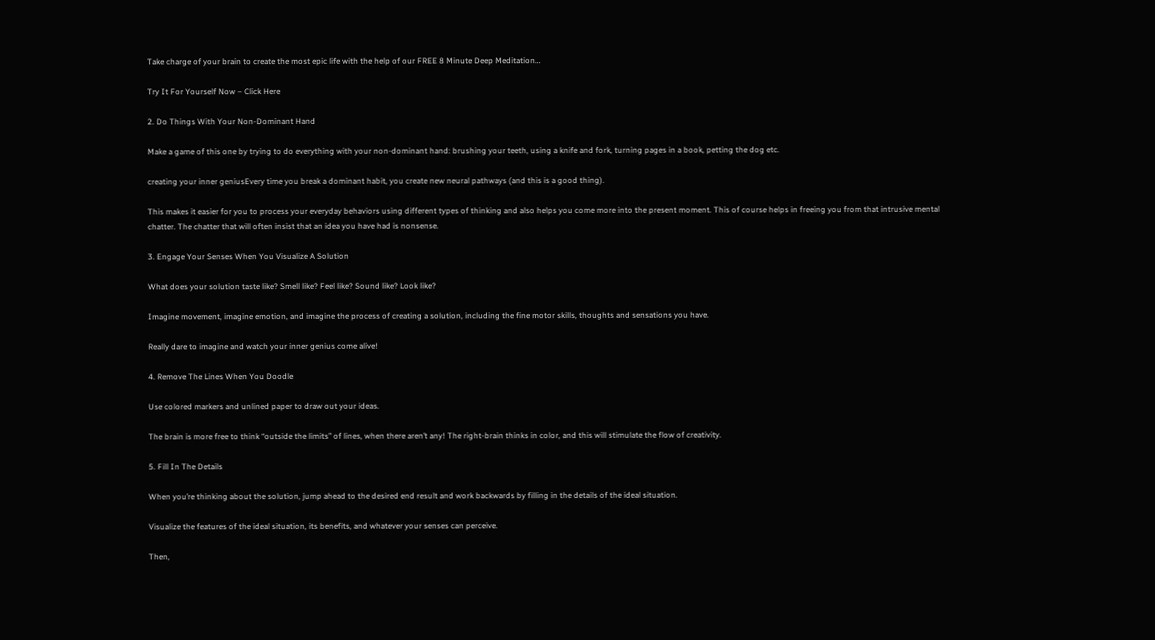Take charge of your brain to create the most epic life with the help of our FREE 8 Minute Deep Meditation…

Try It For Yourself Now – Click Here

2. Do Things With Your Non-Dominant Hand

Make a game of this one by trying to do everything with your non-dominant hand: brushing your teeth, using a knife and fork, turning pages in a book, petting the dog etc.

creating your inner geniusEvery time you break a dominant habit, you create new neural pathways (and this is a good thing).

This makes it easier for you to process your everyday behaviors using different types of thinking and also helps you come more into the present moment. This of course helps in freeing you from that intrusive mental chatter. The chatter that will often insist that an idea you have had is nonsense.

3. Engage Your Senses When You Visualize A Solution

What does your solution taste like? Smell like? Feel like? Sound like? Look like?

Imagine movement, imagine emotion, and imagine the process of creating a solution, including the fine motor skills, thoughts and sensations you have.

Really dare to imagine and watch your inner genius come alive!

4. Remove The Lines When You Doodle

Use colored markers and unlined paper to draw out your ideas.

The brain is more free to think “outside the limits” of lines, when there aren’t any! The right-brain thinks in color, and this will stimulate the flow of creativity.

5. Fill In The Details

When you’re thinking about the solution, jump ahead to the desired end result and work backwards by filling in the details of the ideal situation.

Visualize the features of the ideal situation, its benefits, and whatever your senses can perceive.

Then,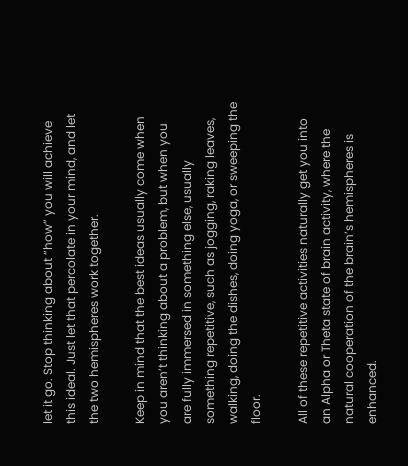let it go. Stop thinking about “how” you will achieve this ideal. Just let that percolate in your mind, and let the two hemispheres work together.

Keep in mind that the best ideas usually come when you aren’t thinking about a problem, but when you are fully immersed in something else, usually something repetitive, such as jogging, raking leaves, walking, doing the dishes, doing yoga, or sweeping the floor.

All of these repetitive activities naturally get you into an Alpha or Theta state of brain activity, where the natural cooperation of the brain’s hemispheres is enhanced.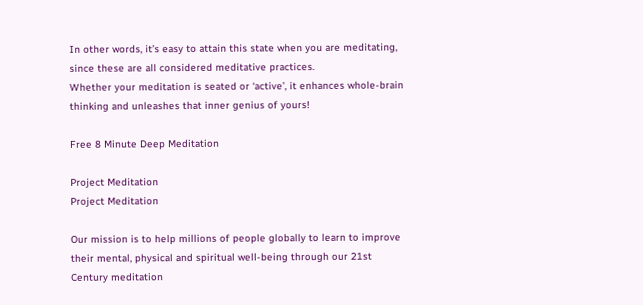In other words, it’s easy to attain this state when you are meditating, since these are all considered meditative practices.
Whether your meditation is seated or ‘active’, it enhances whole-brain thinking and unleashes that inner genius of yours!

Free 8 Minute Deep Meditation

Project Meditation
Project Meditation

Our mission is to help millions of people globally to learn to improve their mental, physical and spiritual well-being through our 21st Century meditation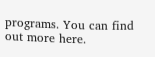programs. You can find out more here.